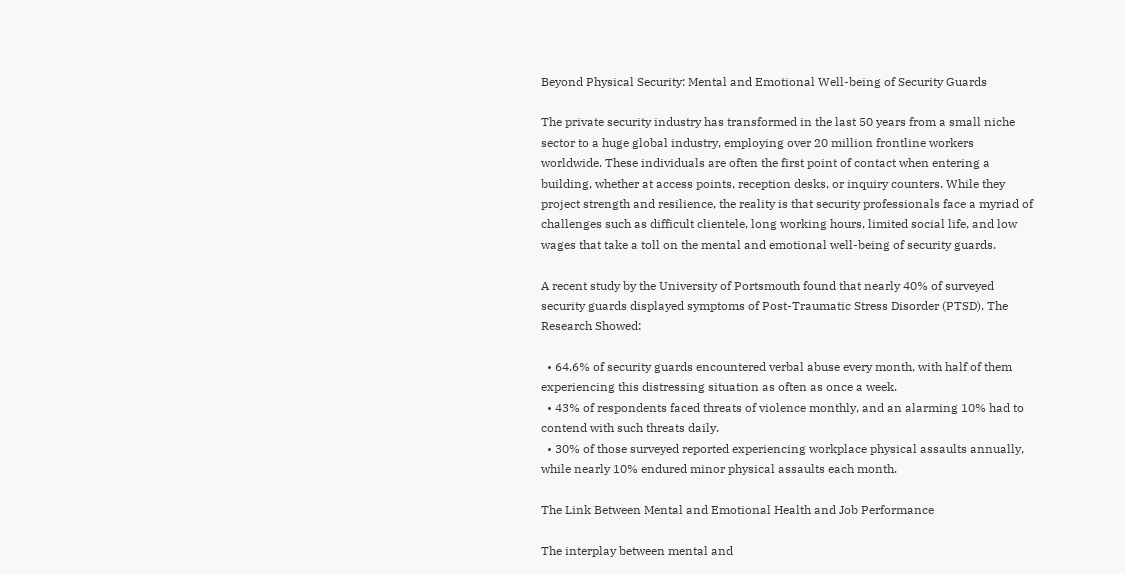Beyond Physical Security: Mental and Emotional Well-being of Security Guards

The private security industry has transformed in the last 50 years from a small niche sector to a huge global industry, employing over 20 million frontline workers worldwide. These individuals are often the first point of contact when entering a building, whether at access points, reception desks, or inquiry counters. While they project strength and resilience, the reality is that security professionals face a myriad of challenges such as difficult clientele, long working hours, limited social life, and low wages that take a toll on the mental and emotional well-being of security guards.

A recent study by the University of Portsmouth found that nearly 40% of surveyed security guards displayed symptoms of Post-Traumatic Stress Disorder (PTSD). The Research Showed:

  • 64.6% of security guards encountered verbal abuse every month, with half of them experiencing this distressing situation as often as once a week.
  • 43% of respondents faced threats of violence monthly, and an alarming 10% had to contend with such threats daily.
  • 30% of those surveyed reported experiencing workplace physical assaults annually, while nearly 10% endured minor physical assaults each month.

The Link Between Mental and Emotional Health and Job Performance

The interplay between mental and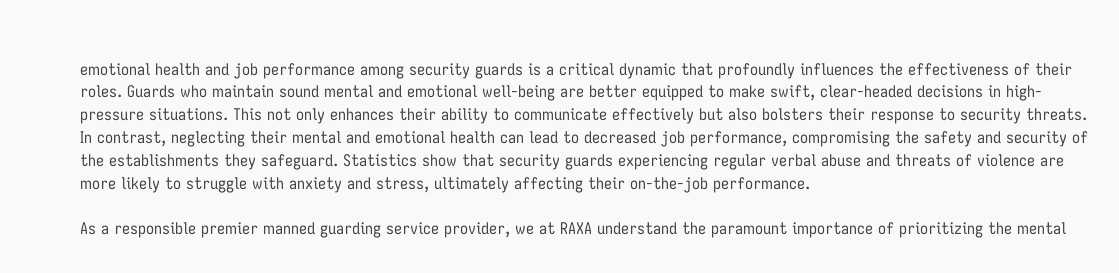emotional health and job performance among security guards is a critical dynamic that profoundly influences the effectiveness of their roles. Guards who maintain sound mental and emotional well-being are better equipped to make swift, clear-headed decisions in high-pressure situations. This not only enhances their ability to communicate effectively but also bolsters their response to security threats. In contrast, neglecting their mental and emotional health can lead to decreased job performance, compromising the safety and security of the establishments they safeguard. Statistics show that security guards experiencing regular verbal abuse and threats of violence are more likely to struggle with anxiety and stress, ultimately affecting their on-the-job performance.

As a responsible premier manned guarding service provider, we at RAXA understand the paramount importance of prioritizing the mental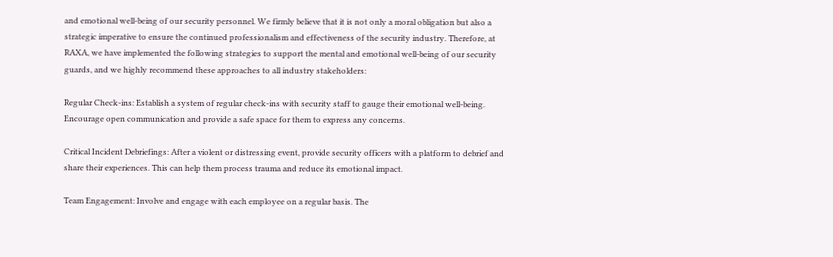and emotional well-being of our security personnel. We firmly believe that it is not only a moral obligation but also a strategic imperative to ensure the continued professionalism and effectiveness of the security industry. Therefore, at RAXA, we have implemented the following strategies to support the mental and emotional well-being of our security guards, and we highly recommend these approaches to all industry stakeholders:

Regular Check-ins: Establish a system of regular check-ins with security staff to gauge their emotional well-being. Encourage open communication and provide a safe space for them to express any concerns.

Critical Incident Debriefings: After a violent or distressing event, provide security officers with a platform to debrief and share their experiences. This can help them process trauma and reduce its emotional impact.

Team Engagement: Involve and engage with each employee on a regular basis. The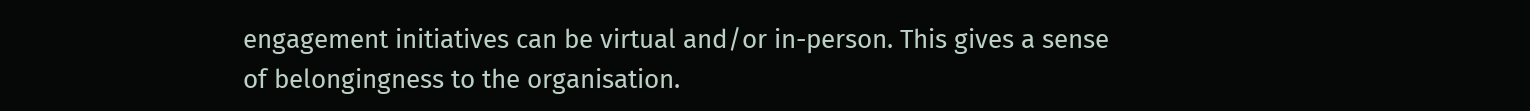engagement initiatives can be virtual and/or in-person. This gives a sense of belongingness to the organisation.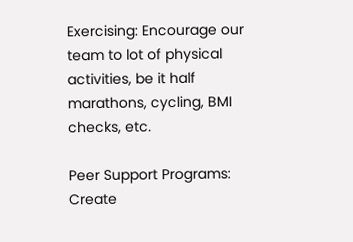Exercising: Encourage our team to lot of physical activities, be it half marathons, cycling, BMI checks, etc.

Peer Support Programs: Create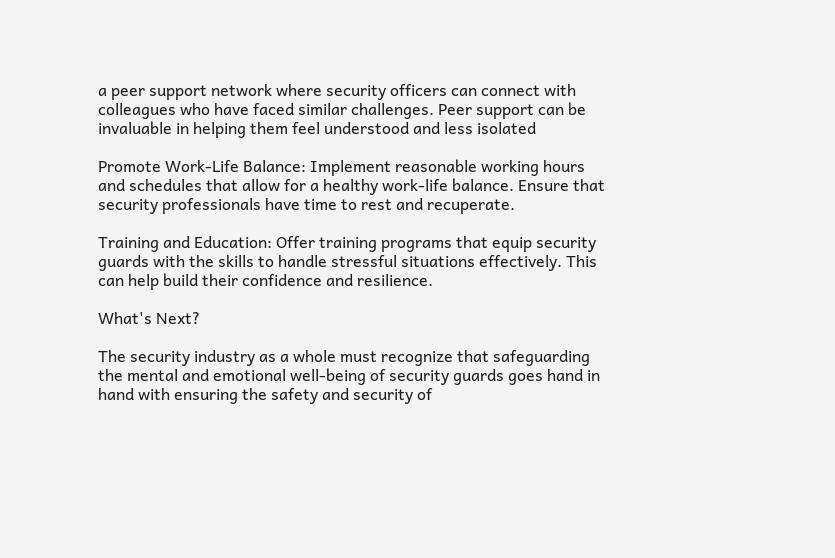a peer support network where security officers can connect with colleagues who have faced similar challenges. Peer support can be invaluable in helping them feel understood and less isolated

Promote Work-Life Balance: Implement reasonable working hours and schedules that allow for a healthy work-life balance. Ensure that security professionals have time to rest and recuperate.

Training and Education: Offer training programs that equip security guards with the skills to handle stressful situations effectively. This can help build their confidence and resilience.

What's Next?

The security industry as a whole must recognize that safeguarding the mental and emotional well-being of security guards goes hand in hand with ensuring the safety and security of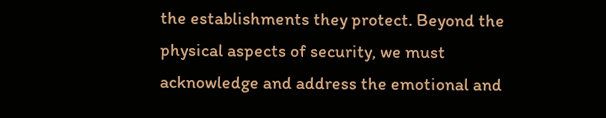the establishments they protect. Beyond the physical aspects of security, we must acknowledge and address the emotional and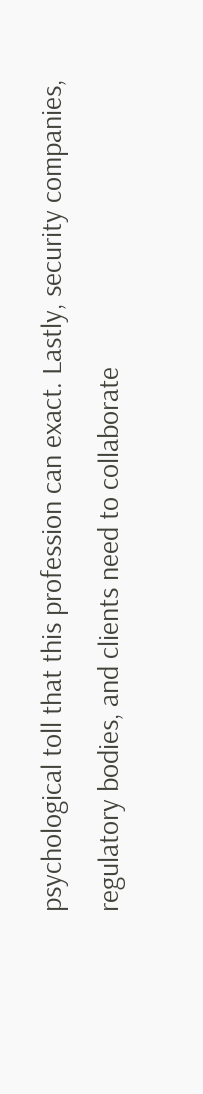psychological toll that this profession can exact. Lastly, security companies, regulatory bodies, and clients need to collaborate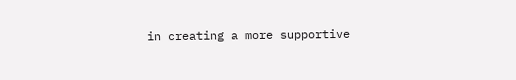in creating a more supportive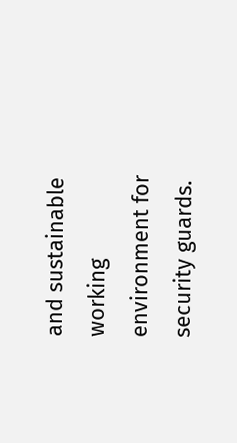and sustainable working environment for security guards.